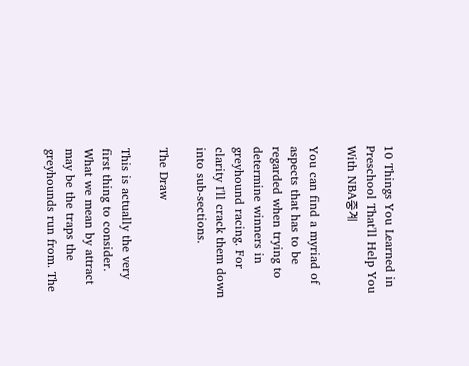10 Things You Learned in Preschool That'll Help You With NBA중계

You can find a myriad of aspects that has to be regarded when trying to determine winners in greyhound racing. For clarity I'll crack them down into sub-sections.

The Draw

This is actually the very first thing to consider. What we mean by attract may be the traps the greyhounds run from. The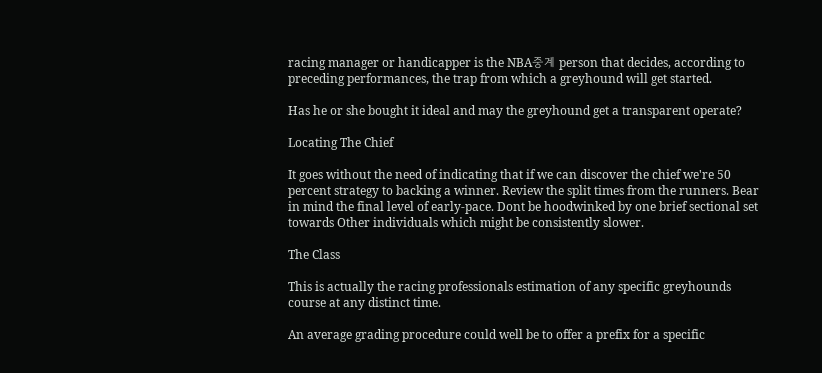racing manager or handicapper is the NBA중계 person that decides, according to preceding performances, the trap from which a greyhound will get started.

Has he or she bought it ideal and may the greyhound get a transparent operate?

Locating The Chief

It goes without the need of indicating that if we can discover the chief we're 50 percent strategy to backing a winner. Review the split times from the runners. Bear in mind the final level of early-pace. Dont be hoodwinked by one brief sectional set towards Other individuals which might be consistently slower.

The Class

This is actually the racing professionals estimation of any specific greyhounds course at any distinct time.

An average grading procedure could well be to offer a prefix for a specific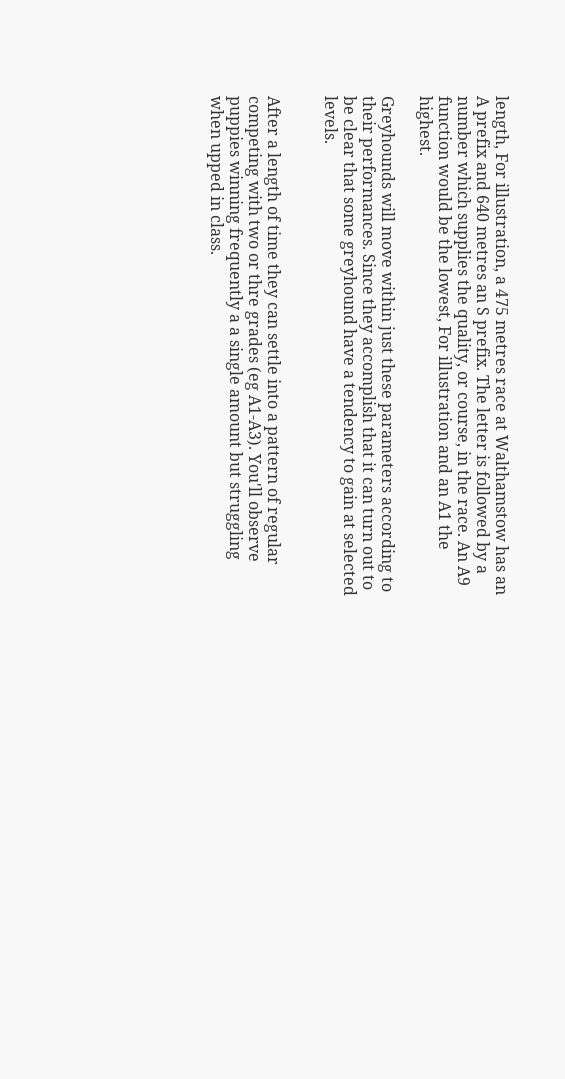length, For illustration, a 475 metres race at Walthamstow has an A prefix and 640 metres an S prefix. The letter is followed by a number which supplies the quality, or course, in the race. An A9 function would be the lowest, For illustration and an A1 the highest.

Greyhounds will move within just these parameters according to their performances. Since they accomplish that it can turn out to be clear that some greyhound have a tendency to gain at selected levels.


After a length of time they can settle into a pattern of regular competing with two or thre grades (eg A1-A3). You'll observe puppies winning frequently a a single amount but struggling when upped in class.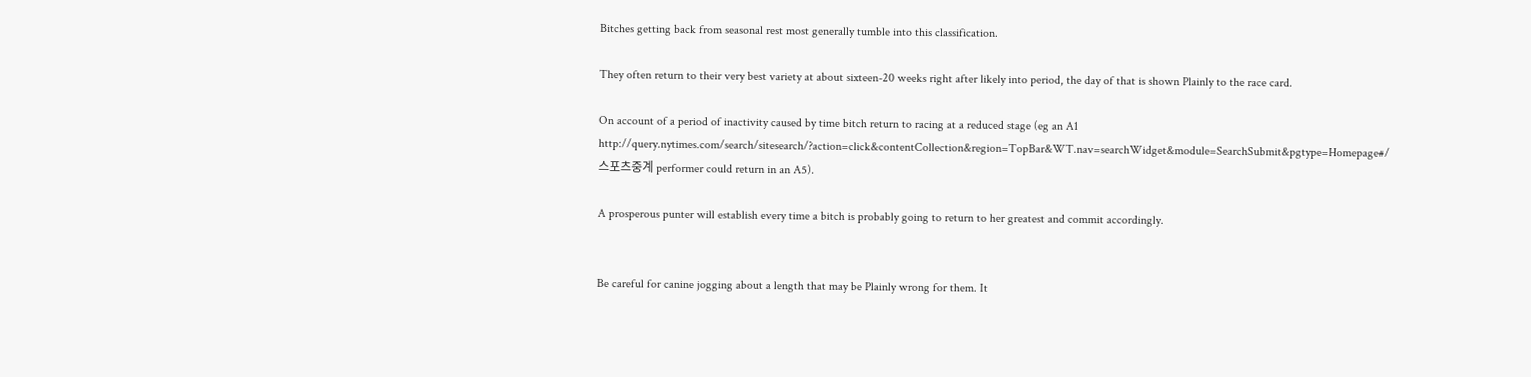Bitches getting back from seasonal rest most generally tumble into this classification.

They often return to their very best variety at about sixteen-20 weeks right after likely into period, the day of that is shown Plainly to the race card.

On account of a period of inactivity caused by time bitch return to racing at a reduced stage (eg an A1 http://query.nytimes.com/search/sitesearch/?action=click&contentCollection&region=TopBar&WT.nav=searchWidget&module=SearchSubmit&pgtype=Homepage#/스포츠중계 performer could return in an A5).

A prosperous punter will establish every time a bitch is probably going to return to her greatest and commit accordingly.


Be careful for canine jogging about a length that may be Plainly wrong for them. It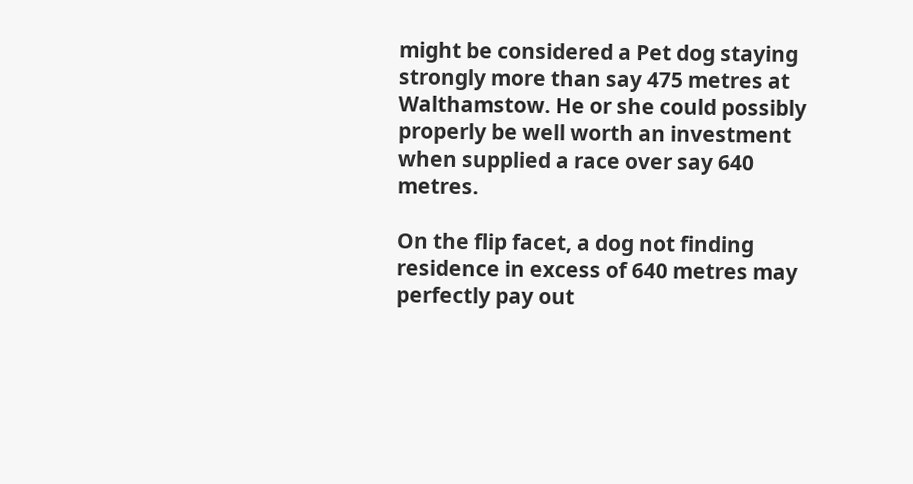might be considered a Pet dog staying strongly more than say 475 metres at Walthamstow. He or she could possibly properly be well worth an investment when supplied a race over say 640 metres.

On the flip facet, a dog not finding residence in excess of 640 metres may perfectly pay out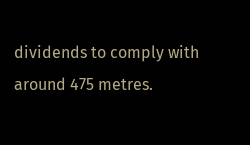dividends to comply with around 475 metres.